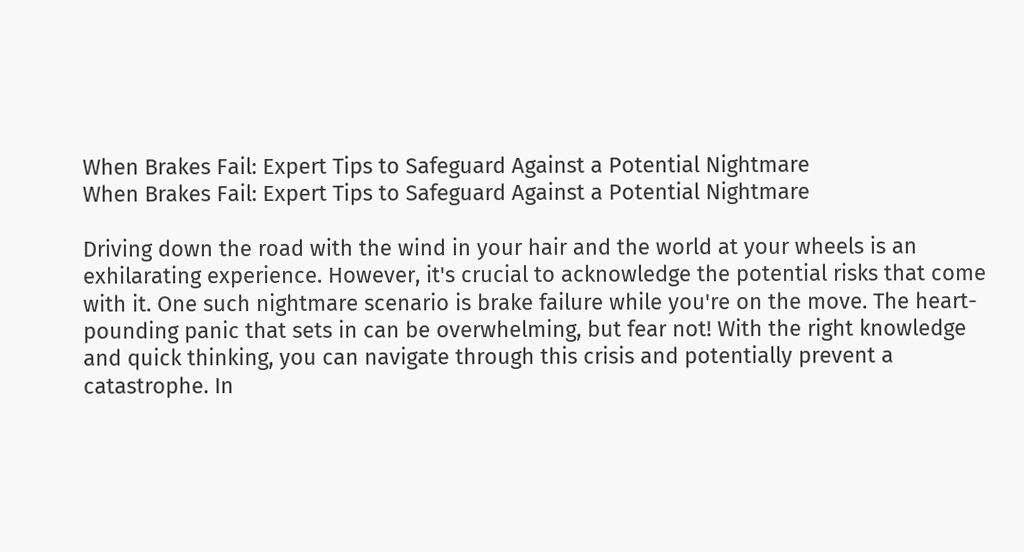When Brakes Fail: Expert Tips to Safeguard Against a Potential Nightmare
When Brakes Fail: Expert Tips to Safeguard Against a Potential Nightmare

Driving down the road with the wind in your hair and the world at your wheels is an exhilarating experience. However, it's crucial to acknowledge the potential risks that come with it. One such nightmare scenario is brake failure while you're on the move. The heart-pounding panic that sets in can be overwhelming, but fear not! With the right knowledge and quick thinking, you can navigate through this crisis and potentially prevent a catastrophe. In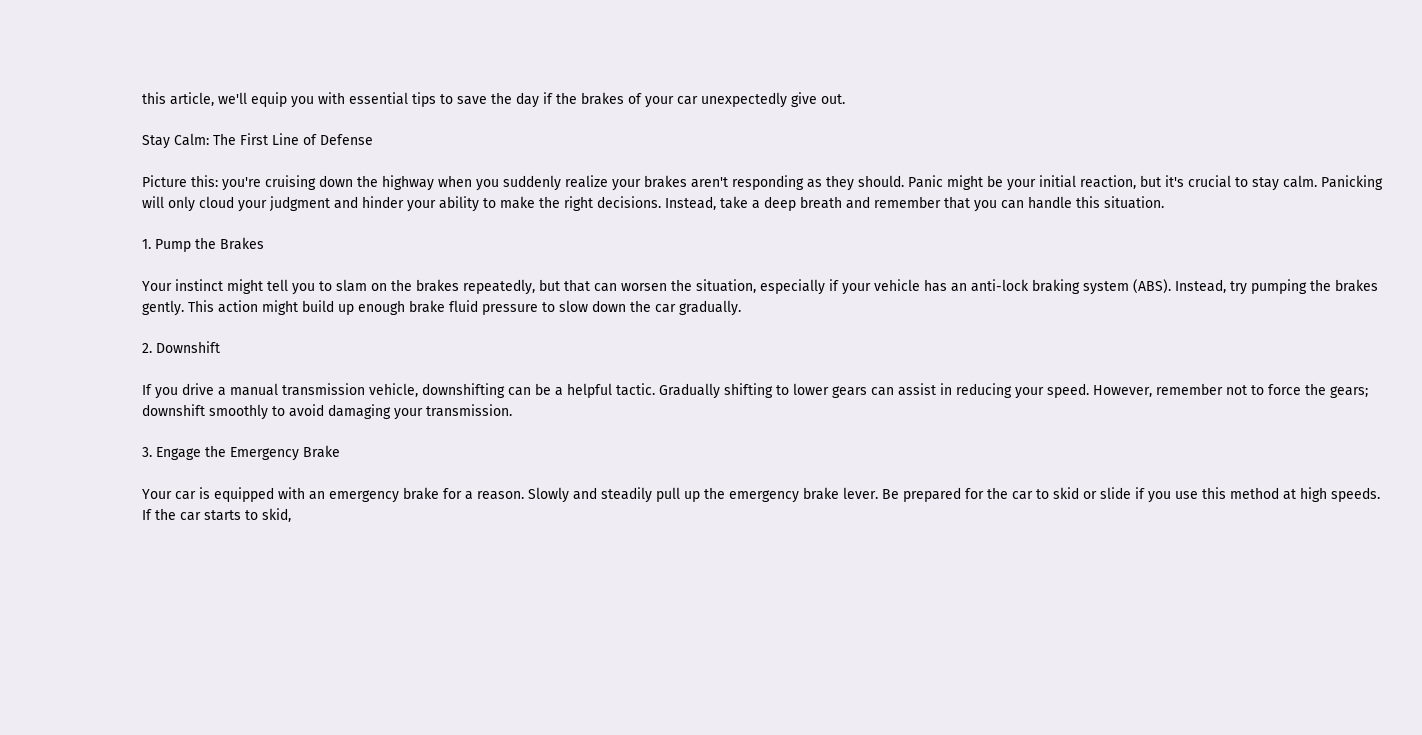this article, we'll equip you with essential tips to save the day if the brakes of your car unexpectedly give out.

Stay Calm: The First Line of Defense

Picture this: you're cruising down the highway when you suddenly realize your brakes aren't responding as they should. Panic might be your initial reaction, but it's crucial to stay calm. Panicking will only cloud your judgment and hinder your ability to make the right decisions. Instead, take a deep breath and remember that you can handle this situation.

1. Pump the Brakes

Your instinct might tell you to slam on the brakes repeatedly, but that can worsen the situation, especially if your vehicle has an anti-lock braking system (ABS). Instead, try pumping the brakes gently. This action might build up enough brake fluid pressure to slow down the car gradually.

2. Downshift

If you drive a manual transmission vehicle, downshifting can be a helpful tactic. Gradually shifting to lower gears can assist in reducing your speed. However, remember not to force the gears; downshift smoothly to avoid damaging your transmission.

3. Engage the Emergency Brake

Your car is equipped with an emergency brake for a reason. Slowly and steadily pull up the emergency brake lever. Be prepared for the car to skid or slide if you use this method at high speeds. If the car starts to skid,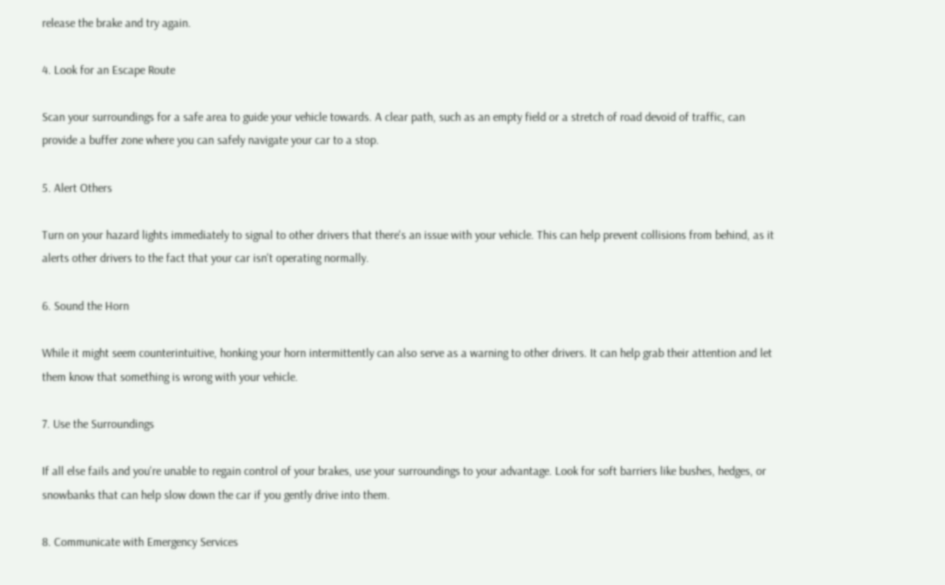release the brake and try again.

4. Look for an Escape Route

Scan your surroundings for a safe area to guide your vehicle towards. A clear path, such as an empty field or a stretch of road devoid of traffic, can provide a buffer zone where you can safely navigate your car to a stop.

5. Alert Others

Turn on your hazard lights immediately to signal to other drivers that there's an issue with your vehicle. This can help prevent collisions from behind, as it alerts other drivers to the fact that your car isn't operating normally.

6. Sound the Horn

While it might seem counterintuitive, honking your horn intermittently can also serve as a warning to other drivers. It can help grab their attention and let them know that something is wrong with your vehicle.

7. Use the Surroundings

If all else fails and you're unable to regain control of your brakes, use your surroundings to your advantage. Look for soft barriers like bushes, hedges, or snowbanks that can help slow down the car if you gently drive into them.

8. Communicate with Emergency Services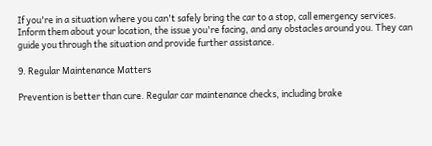If you're in a situation where you can't safely bring the car to a stop, call emergency services. Inform them about your location, the issue you're facing, and any obstacles around you. They can guide you through the situation and provide further assistance.

9. Regular Maintenance Matters

Prevention is better than cure. Regular car maintenance checks, including brake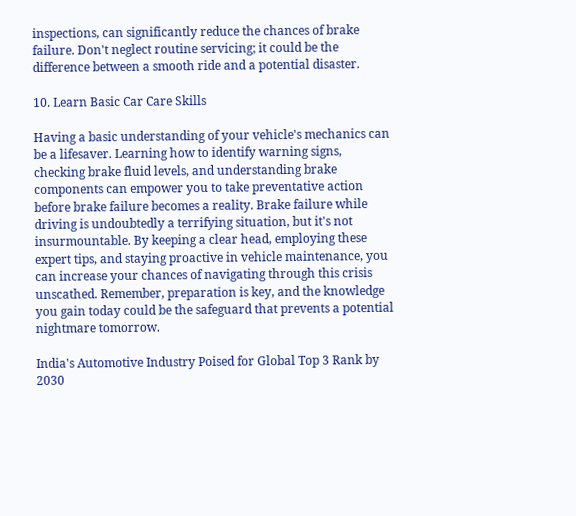inspections, can significantly reduce the chances of brake failure. Don't neglect routine servicing; it could be the difference between a smooth ride and a potential disaster.

10. Learn Basic Car Care Skills

Having a basic understanding of your vehicle's mechanics can be a lifesaver. Learning how to identify warning signs, checking brake fluid levels, and understanding brake components can empower you to take preventative action before brake failure becomes a reality. Brake failure while driving is undoubtedly a terrifying situation, but it's not insurmountable. By keeping a clear head, employing these expert tips, and staying proactive in vehicle maintenance, you can increase your chances of navigating through this crisis unscathed. Remember, preparation is key, and the knowledge you gain today could be the safeguard that prevents a potential nightmare tomorrow.

India's Automotive Industry Poised for Global Top 3 Rank by 2030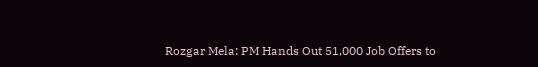Rozgar Mela: PM Hands Out 51,000 Job Offers to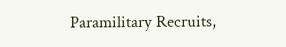Paramilitary Recruits,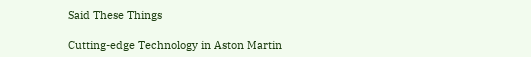Said These Things

Cutting-edge Technology in Aston Martin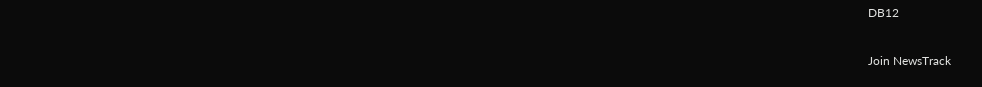DB12

Join NewsTrack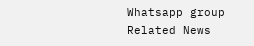Whatsapp group
Related News